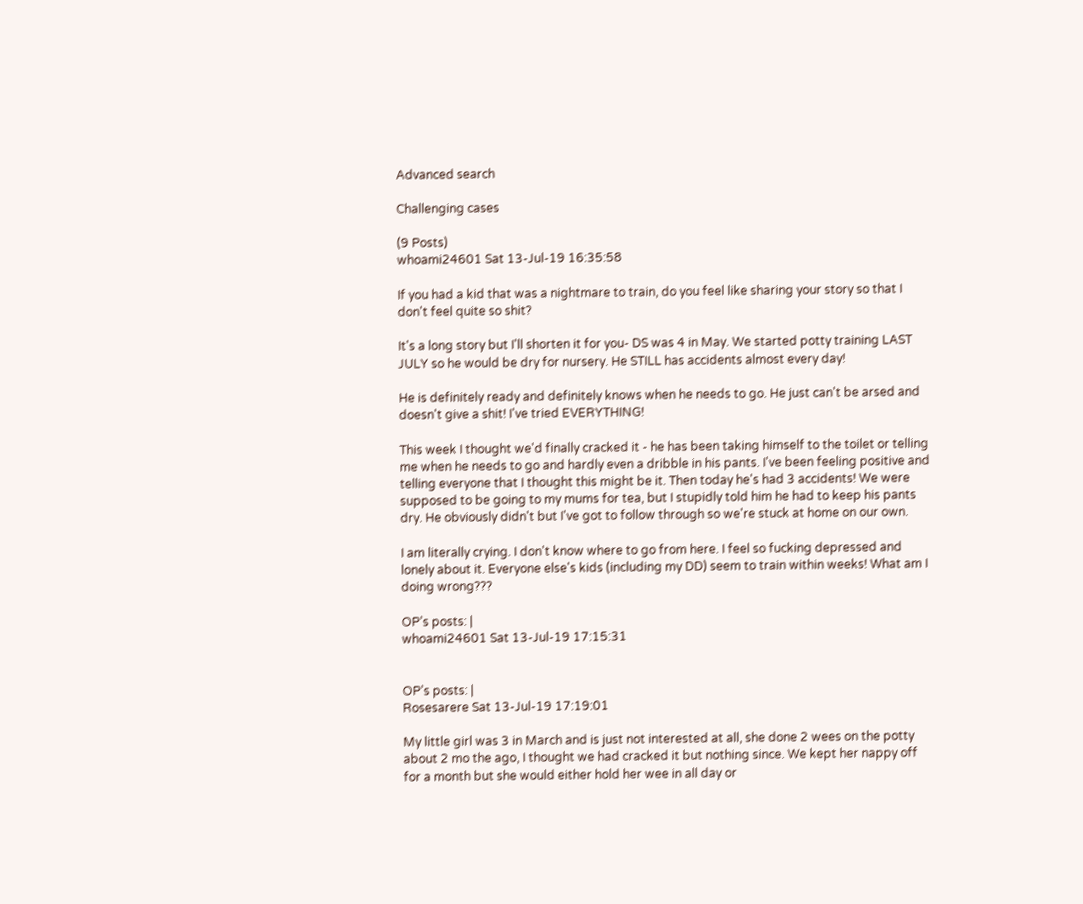Advanced search

Challenging cases

(9 Posts)
whoami24601 Sat 13-Jul-19 16:35:58

If you had a kid that was a nightmare to train, do you feel like sharing your story so that I don't feel quite so shit?

It's a long story but I'll shorten it for you- DS was 4 in May. We started potty training LAST JULY so he would be dry for nursery. He STILL has accidents almost every day!

He is definitely ready and definitely knows when he needs to go. He just can't be arsed and doesn't give a shit! I've tried EVERYTHING!

This week I thought we'd finally cracked it - he has been taking himself to the toilet or telling me when he needs to go and hardly even a dribble in his pants. I've been feeling positive and telling everyone that I thought this might be it. Then today he's had 3 accidents! We were supposed to be going to my mums for tea, but I stupidly told him he had to keep his pants dry. He obviously didn't but I've got to follow through so we're stuck at home on our own.

I am literally crying. I don't know where to go from here. I feel so fucking depressed and lonely about it. Everyone else's kids (including my DD) seem to train within weeks! What am I doing wrong???

OP’s posts: |
whoami24601 Sat 13-Jul-19 17:15:31


OP’s posts: |
Rosesarere Sat 13-Jul-19 17:19:01

My little girl was 3 in March and is just not interested at all, she done 2 wees on the potty about 2 mo the ago, I thought we had cracked it but nothing since. We kept her nappy off for a month but she would either hold her wee in all day or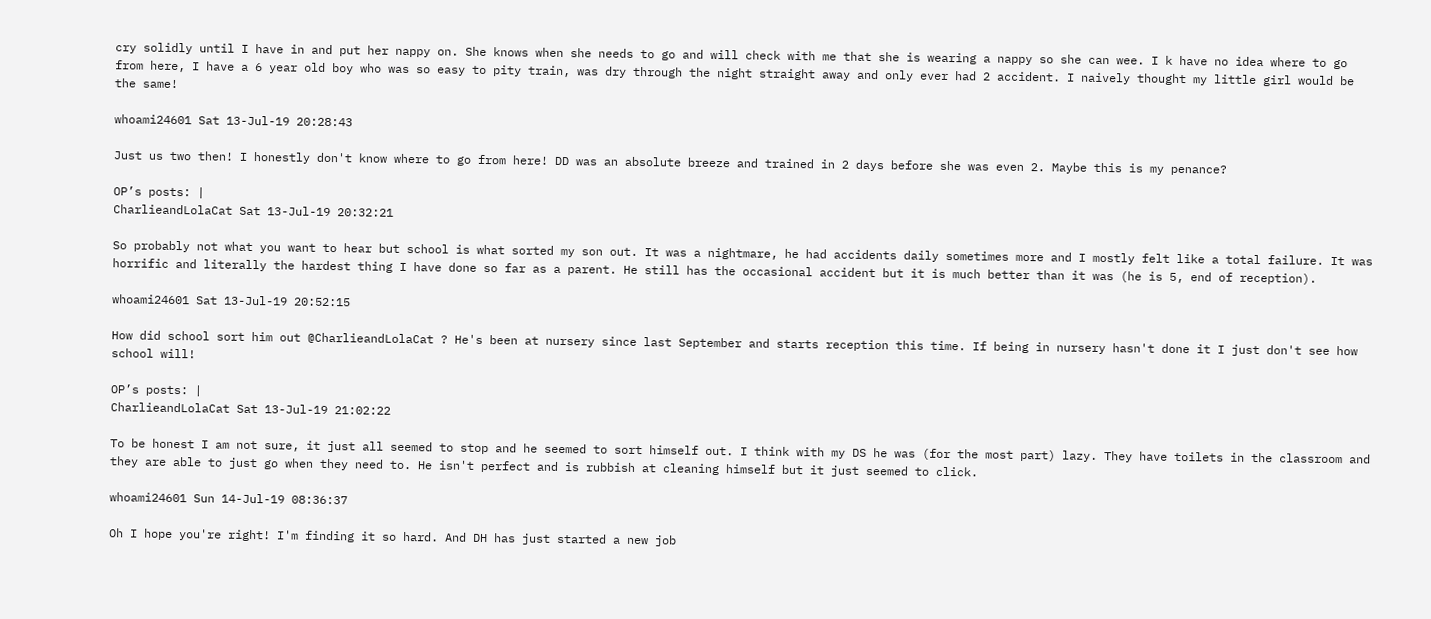cry solidly until I have in and put her nappy on. She knows when she needs to go and will check with me that she is wearing a nappy so she can wee. I k have no idea where to go from here, I have a 6 year old boy who was so easy to pity train, was dry through the night straight away and only ever had 2 accident. I naively thought my little girl would be the same!

whoami24601 Sat 13-Jul-19 20:28:43

Just us two then! I honestly don't know where to go from here! DD was an absolute breeze and trained in 2 days before she was even 2. Maybe this is my penance?

OP’s posts: |
CharlieandLolaCat Sat 13-Jul-19 20:32:21

So probably not what you want to hear but school is what sorted my son out. It was a nightmare, he had accidents daily sometimes more and I mostly felt like a total failure. It was horrific and literally the hardest thing I have done so far as a parent. He still has the occasional accident but it is much better than it was (he is 5, end of reception).

whoami24601 Sat 13-Jul-19 20:52:15

How did school sort him out @CharlieandLolaCat ? He's been at nursery since last September and starts reception this time. If being in nursery hasn't done it I just don't see how school will!

OP’s posts: |
CharlieandLolaCat Sat 13-Jul-19 21:02:22

To be honest I am not sure, it just all seemed to stop and he seemed to sort himself out. I think with my DS he was (for the most part) lazy. They have toilets in the classroom and they are able to just go when they need to. He isn't perfect and is rubbish at cleaning himself but it just seemed to click.

whoami24601 Sun 14-Jul-19 08:36:37

Oh I hope you're right! I'm finding it so hard. And DH has just started a new job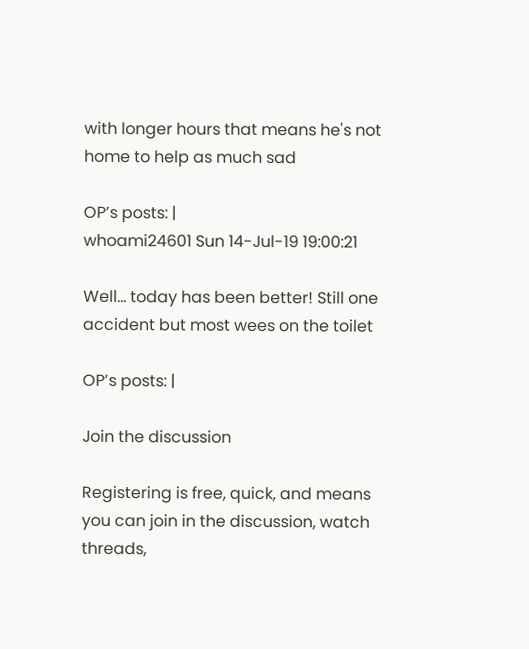with longer hours that means he's not home to help as much sad

OP’s posts: |
whoami24601 Sun 14-Jul-19 19:00:21

Well... today has been better! Still one accident but most wees on the toilet

OP’s posts: |

Join the discussion

Registering is free, quick, and means you can join in the discussion, watch threads,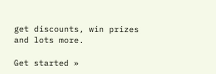get discounts, win prizes and lots more.

Get started »